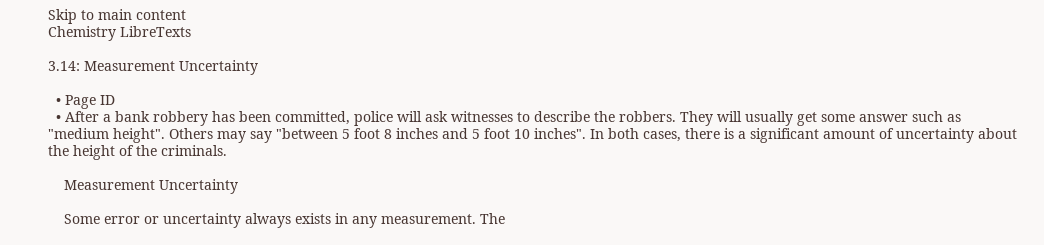Skip to main content
Chemistry LibreTexts

3.14: Measurement Uncertainty

  • Page ID
  • After a bank robbery has been committed, police will ask witnesses to describe the robbers. They will usually get some answer such as "medium height". Others may say "between 5 foot 8 inches and 5 foot 10 inches". In both cases, there is a significant amount of uncertainty about the height of the criminals.

    Measurement Uncertainty

    Some error or uncertainty always exists in any measurement. The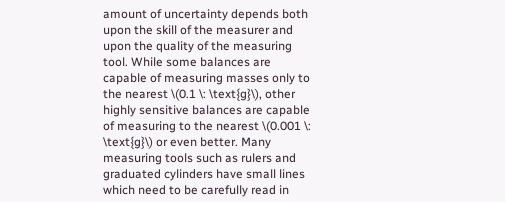amount of uncertainty depends both upon the skill of the measurer and upon the quality of the measuring tool. While some balances are capable of measuring masses only to the nearest \(0.1 \: \text{g}\), other highly sensitive balances are capable of measuring to the nearest \(0.001 \: \text{g}\) or even better. Many measuring tools such as rulers and graduated cylinders have small lines which need to be carefully read in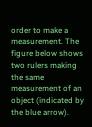order to make a measurement. The figure below shows two rulers making the same measurement of an object (indicated by the blue arrow).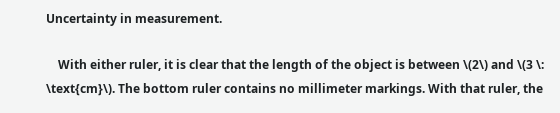Uncertainty in measurement.

    With either ruler, it is clear that the length of the object is between \(2\) and \(3 \: \text{cm}\). The bottom ruler contains no millimeter markings. With that ruler, the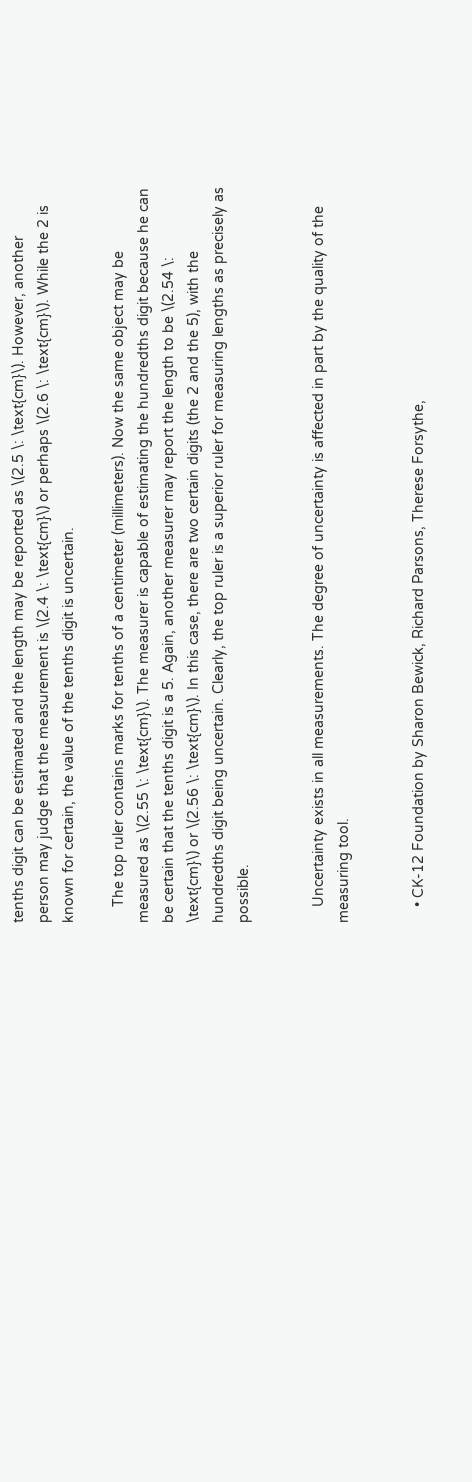tenths digit can be estimated and the length may be reported as \(2.5 \: \text{cm}\). However, another person may judge that the measurement is \(2.4 \: \text{cm}\) or perhaps \(2.6 \: \text{cm}\). While the 2 is known for certain, the value of the tenths digit is uncertain.

    The top ruler contains marks for tenths of a centimeter (millimeters). Now the same object may be measured as \(2.55 \: \text{cm}\). The measurer is capable of estimating the hundredths digit because he can be certain that the tenths digit is a 5. Again, another measurer may report the length to be \(2.54 \: \text{cm}\) or \(2.56 \: \text{cm}\). In this case, there are two certain digits (the 2 and the 5), with the hundredths digit being uncertain. Clearly, the top ruler is a superior ruler for measuring lengths as precisely as possible.


    Uncertainty exists in all measurements. The degree of uncertainty is affected in part by the quality of the measuring tool.


    • CK-12 Foundation by Sharon Bewick, Richard Parsons, Therese Forsythe,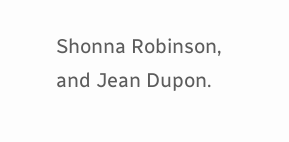Shonna Robinson, and Jean Dupon.